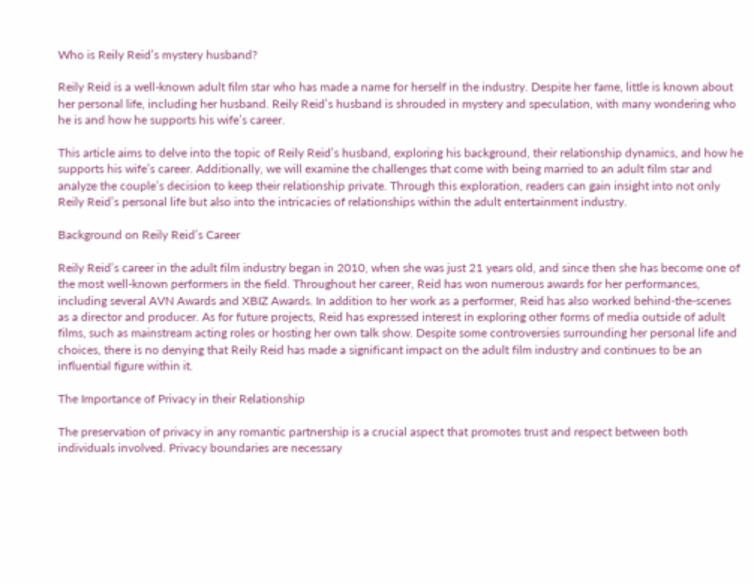Who is Reily Reid’s mystery husband?

Reily Reid is a well-known adult film star who has made a name for herself in the industry. Despite her fame, little is known about her personal life, including her husband. Reily Reid’s husband is shrouded in mystery and speculation, with many wondering who he is and how he supports his wife’s career.

This article aims to delve into the topic of Reily Reid’s husband, exploring his background, their relationship dynamics, and how he supports his wife’s career. Additionally, we will examine the challenges that come with being married to an adult film star and analyze the couple’s decision to keep their relationship private. Through this exploration, readers can gain insight into not only Reily Reid’s personal life but also into the intricacies of relationships within the adult entertainment industry.

Background on Reily Reid’s Career

Reily Reid’s career in the adult film industry began in 2010, when she was just 21 years old, and since then she has become one of the most well-known performers in the field. Throughout her career, Reid has won numerous awards for her performances, including several AVN Awards and XBIZ Awards. In addition to her work as a performer, Reid has also worked behind-the-scenes as a director and producer. As for future projects, Reid has expressed interest in exploring other forms of media outside of adult films, such as mainstream acting roles or hosting her own talk show. Despite some controversies surrounding her personal life and choices, there is no denying that Reily Reid has made a significant impact on the adult film industry and continues to be an influential figure within it.

The Importance of Privacy in their Relationship

The preservation of privacy in any romantic partnership is a crucial aspect that promotes trust and respect between both individuals involved. Privacy boundaries are necessary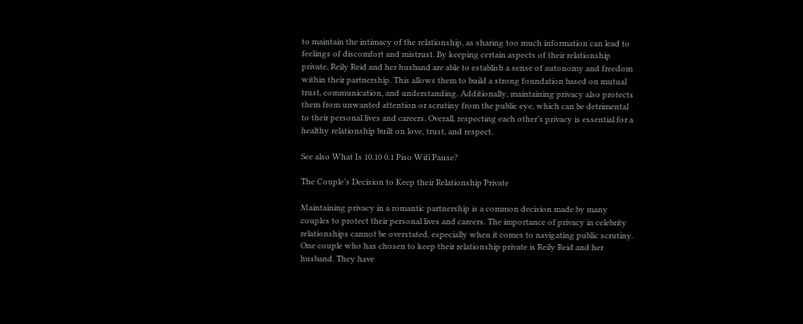to maintain the intimacy of the relationship, as sharing too much information can lead to feelings of discomfort and mistrust. By keeping certain aspects of their relationship private, Reily Reid and her husband are able to establish a sense of autonomy and freedom within their partnership. This allows them to build a strong foundation based on mutual trust, communication, and understanding. Additionally, maintaining privacy also protects them from unwanted attention or scrutiny from the public eye, which can be detrimental to their personal lives and careers. Overall, respecting each other’s privacy is essential for a healthy relationship built on love, trust, and respect.

See also What Is 10.10 0.1 Piso Wifi Pause?

The Couple’s Decision to Keep their Relationship Private

Maintaining privacy in a romantic partnership is a common decision made by many couples to protect their personal lives and careers. The importance of privacy in celebrity relationships cannot be overstated, especially when it comes to navigating public scrutiny. One couple who has chosen to keep their relationship private is Reily Reid and her husband. They have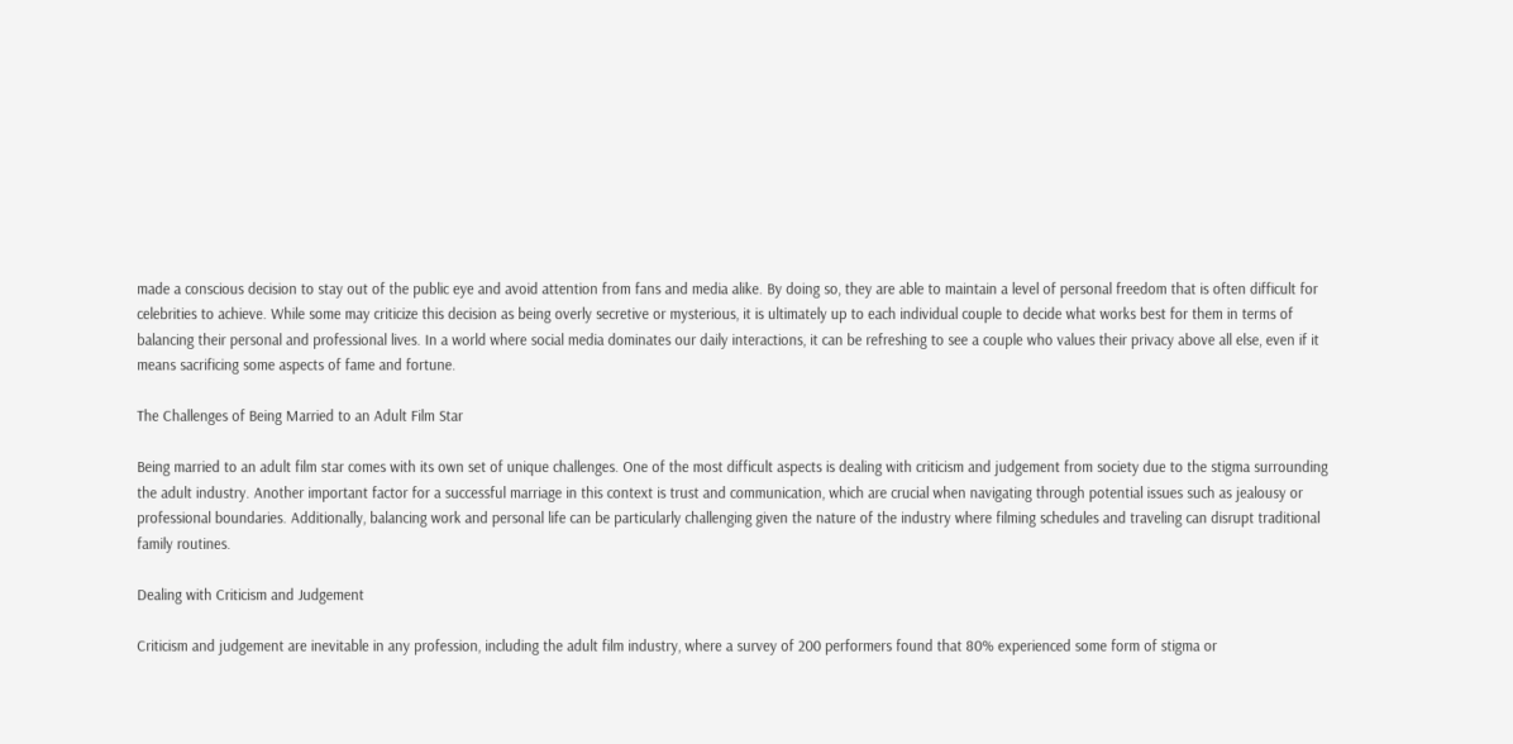made a conscious decision to stay out of the public eye and avoid attention from fans and media alike. By doing so, they are able to maintain a level of personal freedom that is often difficult for celebrities to achieve. While some may criticize this decision as being overly secretive or mysterious, it is ultimately up to each individual couple to decide what works best for them in terms of balancing their personal and professional lives. In a world where social media dominates our daily interactions, it can be refreshing to see a couple who values their privacy above all else, even if it means sacrificing some aspects of fame and fortune.

The Challenges of Being Married to an Adult Film Star

Being married to an adult film star comes with its own set of unique challenges. One of the most difficult aspects is dealing with criticism and judgement from society due to the stigma surrounding the adult industry. Another important factor for a successful marriage in this context is trust and communication, which are crucial when navigating through potential issues such as jealousy or professional boundaries. Additionally, balancing work and personal life can be particularly challenging given the nature of the industry where filming schedules and traveling can disrupt traditional family routines.

Dealing with Criticism and Judgement

Criticism and judgement are inevitable in any profession, including the adult film industry, where a survey of 200 performers found that 80% experienced some form of stigma or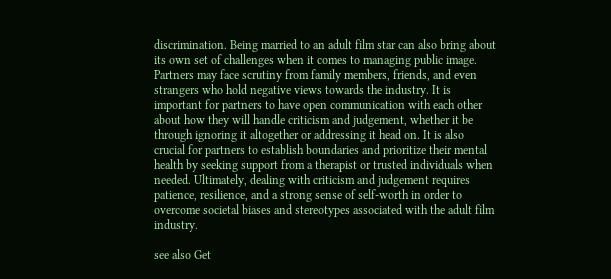discrimination. Being married to an adult film star can also bring about its own set of challenges when it comes to managing public image. Partners may face scrutiny from family members, friends, and even strangers who hold negative views towards the industry. It is important for partners to have open communication with each other about how they will handle criticism and judgement, whether it be through ignoring it altogether or addressing it head on. It is also crucial for partners to establish boundaries and prioritize their mental health by seeking support from a therapist or trusted individuals when needed. Ultimately, dealing with criticism and judgement requires patience, resilience, and a strong sense of self-worth in order to overcome societal biases and stereotypes associated with the adult film industry.

see also Get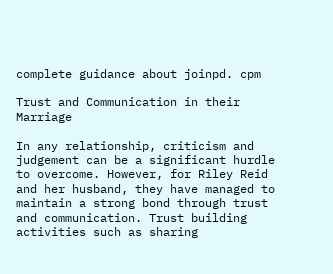complete guidance about joinpd. cpm

Trust and Communication in their Marriage

In any relationship, criticism and judgement can be a significant hurdle to overcome. However, for Riley Reid and her husband, they have managed to maintain a strong bond through trust and communication. Trust building activities such as sharing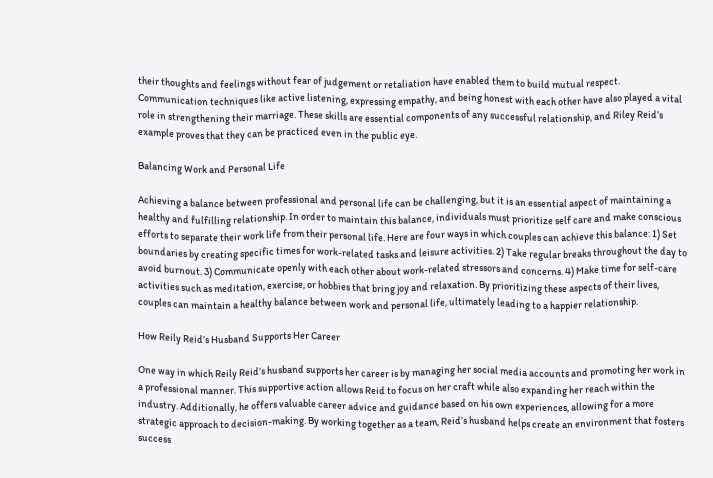their thoughts and feelings without fear of judgement or retaliation have enabled them to build mutual respect. Communication techniques like active listening, expressing empathy, and being honest with each other have also played a vital role in strengthening their marriage. These skills are essential components of any successful relationship, and Riley Reid’s example proves that they can be practiced even in the public eye.

Balancing Work and Personal Life

Achieving a balance between professional and personal life can be challenging, but it is an essential aspect of maintaining a healthy and fulfilling relationship. In order to maintain this balance, individuals must prioritize self care and make conscious efforts to separate their work life from their personal life. Here are four ways in which couples can achieve this balance: 1) Set boundaries by creating specific times for work-related tasks and leisure activities. 2) Take regular breaks throughout the day to avoid burnout. 3) Communicate openly with each other about work-related stressors and concerns. 4) Make time for self-care activities such as meditation, exercise, or hobbies that bring joy and relaxation. By prioritizing these aspects of their lives, couples can maintain a healthy balance between work and personal life, ultimately leading to a happier relationship.

How Reily Reid’s Husband Supports Her Career

One way in which Reily Reid’s husband supports her career is by managing her social media accounts and promoting her work in a professional manner. This supportive action allows Reid to focus on her craft while also expanding her reach within the industry. Additionally, he offers valuable career advice and guidance based on his own experiences, allowing for a more strategic approach to decision-making. By working together as a team, Reid’s husband helps create an environment that fosters success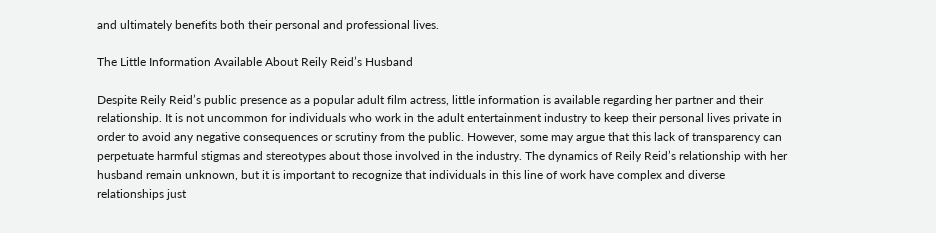and ultimately benefits both their personal and professional lives.

The Little Information Available About Reily Reid’s Husband

Despite Reily Reid’s public presence as a popular adult film actress, little information is available regarding her partner and their relationship. It is not uncommon for individuals who work in the adult entertainment industry to keep their personal lives private in order to avoid any negative consequences or scrutiny from the public. However, some may argue that this lack of transparency can perpetuate harmful stigmas and stereotypes about those involved in the industry. The dynamics of Reily Reid’s relationship with her husband remain unknown, but it is important to recognize that individuals in this line of work have complex and diverse relationships just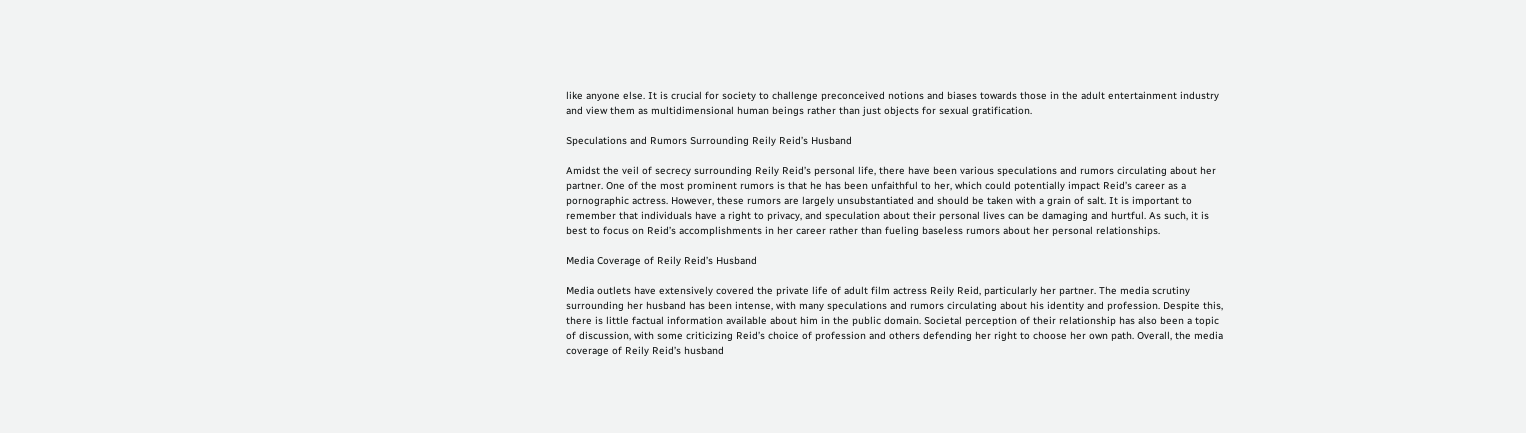like anyone else. It is crucial for society to challenge preconceived notions and biases towards those in the adult entertainment industry and view them as multidimensional human beings rather than just objects for sexual gratification.

Speculations and Rumors Surrounding Reily Reid’s Husband

Amidst the veil of secrecy surrounding Reily Reid’s personal life, there have been various speculations and rumors circulating about her partner. One of the most prominent rumors is that he has been unfaithful to her, which could potentially impact Reid’s career as a pornographic actress. However, these rumors are largely unsubstantiated and should be taken with a grain of salt. It is important to remember that individuals have a right to privacy, and speculation about their personal lives can be damaging and hurtful. As such, it is best to focus on Reid’s accomplishments in her career rather than fueling baseless rumors about her personal relationships.

Media Coverage of Reily Reid’s Husband

Media outlets have extensively covered the private life of adult film actress Reily Reid, particularly her partner. The media scrutiny surrounding her husband has been intense, with many speculations and rumors circulating about his identity and profession. Despite this, there is little factual information available about him in the public domain. Societal perception of their relationship has also been a topic of discussion, with some criticizing Reid’s choice of profession and others defending her right to choose her own path. Overall, the media coverage of Reily Reid’s husband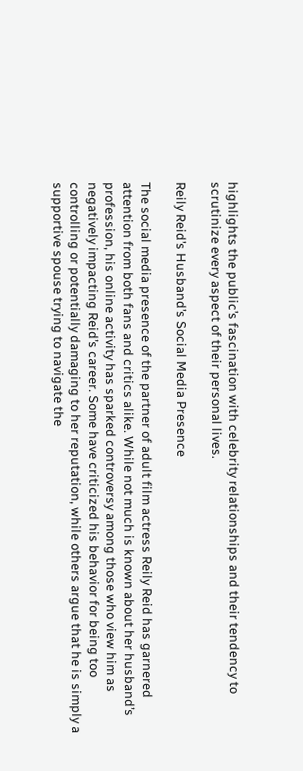highlights the public’s fascination with celebrity relationships and their tendency to scrutinize every aspect of their personal lives.

Reily Reid’s Husband’s Social Media Presence

The social media presence of the partner of adult film actress Reily Reid has garnered attention from both fans and critics alike. While not much is known about her husband’s profession, his online activity has sparked controversy among those who view him as negatively impacting Reid’s career. Some have criticized his behavior for being too controlling or potentially damaging to her reputation, while others argue that he is simply a supportive spouse trying to navigate the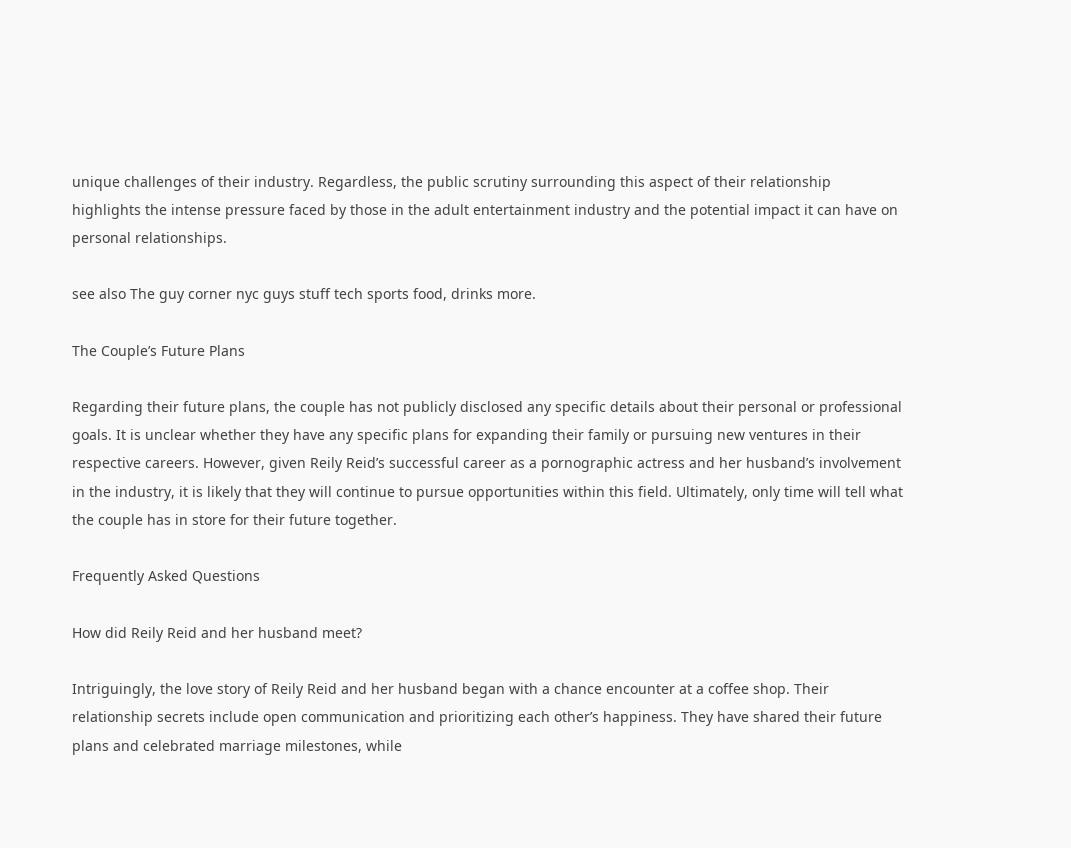unique challenges of their industry. Regardless, the public scrutiny surrounding this aspect of their relationship highlights the intense pressure faced by those in the adult entertainment industry and the potential impact it can have on personal relationships.

see also The guy corner nyc guys stuff tech sports food, drinks more.

The Couple’s Future Plans

Regarding their future plans, the couple has not publicly disclosed any specific details about their personal or professional goals. It is unclear whether they have any specific plans for expanding their family or pursuing new ventures in their respective careers. However, given Reily Reid’s successful career as a pornographic actress and her husband’s involvement in the industry, it is likely that they will continue to pursue opportunities within this field. Ultimately, only time will tell what the couple has in store for their future together.

Frequently Asked Questions

How did Reily Reid and her husband meet?

Intriguingly, the love story of Reily Reid and her husband began with a chance encounter at a coffee shop. Their relationship secrets include open communication and prioritizing each other’s happiness. They have shared their future plans and celebrated marriage milestones, while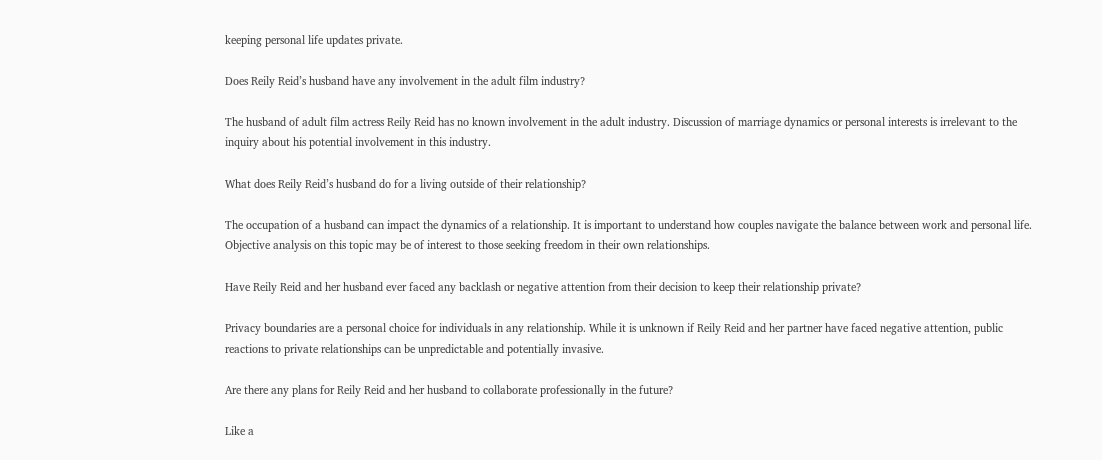keeping personal life updates private.

Does Reily Reid’s husband have any involvement in the adult film industry?

The husband of adult film actress Reily Reid has no known involvement in the adult industry. Discussion of marriage dynamics or personal interests is irrelevant to the inquiry about his potential involvement in this industry.

What does Reily Reid’s husband do for a living outside of their relationship?

The occupation of a husband can impact the dynamics of a relationship. It is important to understand how couples navigate the balance between work and personal life. Objective analysis on this topic may be of interest to those seeking freedom in their own relationships.

Have Reily Reid and her husband ever faced any backlash or negative attention from their decision to keep their relationship private?

Privacy boundaries are a personal choice for individuals in any relationship. While it is unknown if Reily Reid and her partner have faced negative attention, public reactions to private relationships can be unpredictable and potentially invasive.

Are there any plans for Reily Reid and her husband to collaborate professionally in the future?

Like a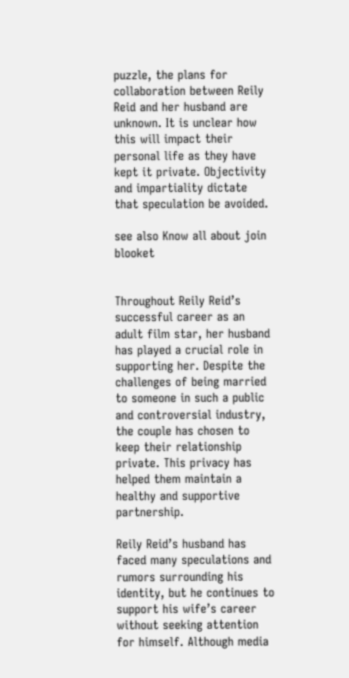puzzle, the plans for collaboration between Reily Reid and her husband are unknown. It is unclear how this will impact their personal life as they have kept it private. Objectivity and impartiality dictate that speculation be avoided.

see also Know all about join blooket


Throughout Reily Reid’s successful career as an adult film star, her husband has played a crucial role in supporting her. Despite the challenges of being married to someone in such a public and controversial industry, the couple has chosen to keep their relationship private. This privacy has helped them maintain a healthy and supportive partnership.

Reily Reid’s husband has faced many speculations and rumors surrounding his identity, but he continues to support his wife’s career without seeking attention for himself. Although media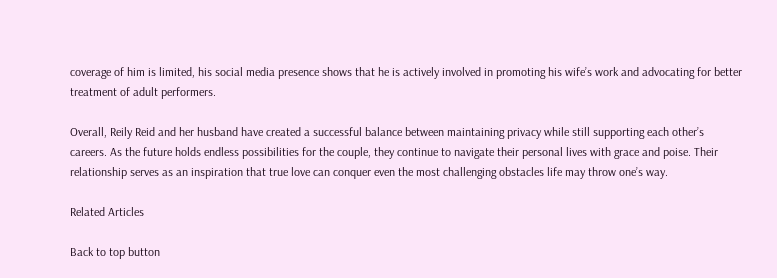coverage of him is limited, his social media presence shows that he is actively involved in promoting his wife’s work and advocating for better treatment of adult performers.

Overall, Reily Reid and her husband have created a successful balance between maintaining privacy while still supporting each other’s careers. As the future holds endless possibilities for the couple, they continue to navigate their personal lives with grace and poise. Their relationship serves as an inspiration that true love can conquer even the most challenging obstacles life may throw one’s way.

Related Articles

Back to top button